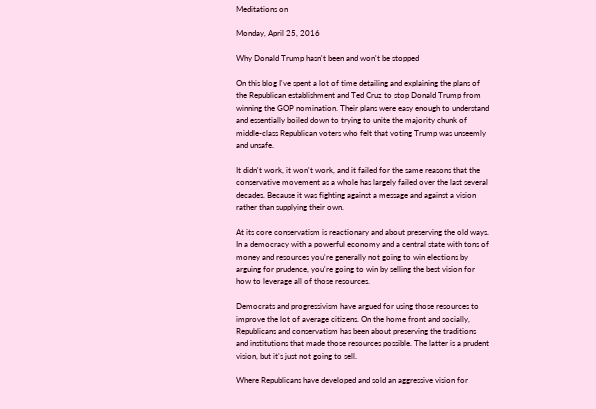Meditations on

Monday, April 25, 2016

Why Donald Trump hasn't been and won't be stopped

On this blog I've spent a lot of time detailing and explaining the plans of the Republican establishment and Ted Cruz to stop Donald Trump from winning the GOP nomination. Their plans were easy enough to understand and essentially boiled down to trying to unite the majority chunk of middle-class Republican voters who felt that voting Trump was unseemly and unsafe.

It didn't work, it won't work, and it failed for the same reasons that the conservative movement as a whole has largely failed over the last several decades. Because it was fighting against a message and against a vision rather than supplying their own.

At its core conservatism is reactionary and about preserving the old ways. In a democracy with a powerful economy and a central state with tons of money and resources you're generally not going to win elections by arguing for prudence, you're going to win by selling the best vision for how to leverage all of those resources.

Democrats and progressivism have argued for using those resources to improve the lot of average citizens. On the home front and socially, Republicans and conservatism has been about preserving the traditions and institutions that made those resources possible. The latter is a prudent vision, but it's just not going to sell.

Where Republicans have developed and sold an aggressive vision for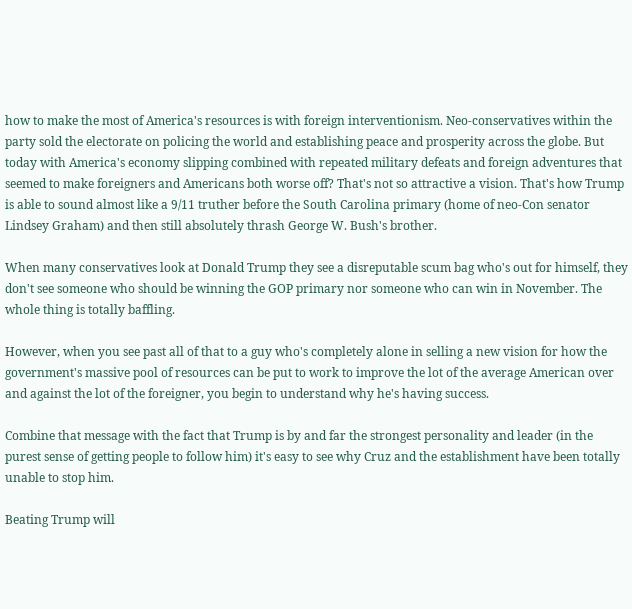how to make the most of America's resources is with foreign interventionism. Neo-conservatives within the party sold the electorate on policing the world and establishing peace and prosperity across the globe. But today with America's economy slipping combined with repeated military defeats and foreign adventures that seemed to make foreigners and Americans both worse off? That's not so attractive a vision. That's how Trump is able to sound almost like a 9/11 truther before the South Carolina primary (home of neo-Con senator Lindsey Graham) and then still absolutely thrash George W. Bush's brother.

When many conservatives look at Donald Trump they see a disreputable scum bag who's out for himself, they don't see someone who should be winning the GOP primary nor someone who can win in November. The whole thing is totally baffling.

However, when you see past all of that to a guy who's completely alone in selling a new vision for how the government's massive pool of resources can be put to work to improve the lot of the average American over and against the lot of the foreigner, you begin to understand why he's having success.

Combine that message with the fact that Trump is by and far the strongest personality and leader (in the purest sense of getting people to follow him) it's easy to see why Cruz and the establishment have been totally unable to stop him.

Beating Trump will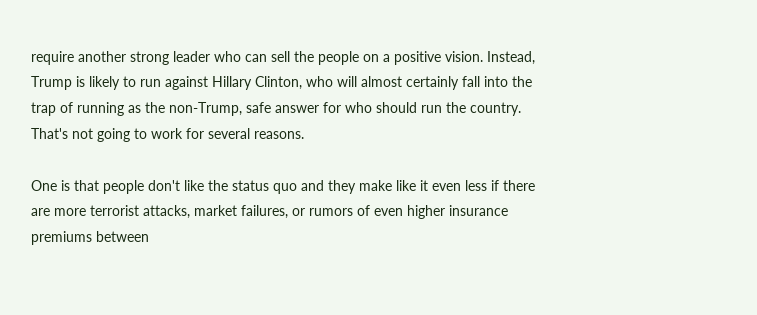require another strong leader who can sell the people on a positive vision. Instead, Trump is likely to run against Hillary Clinton, who will almost certainly fall into the trap of running as the non-Trump, safe answer for who should run the country. That's not going to work for several reasons.

One is that people don't like the status quo and they make like it even less if there are more terrorist attacks, market failures, or rumors of even higher insurance premiums between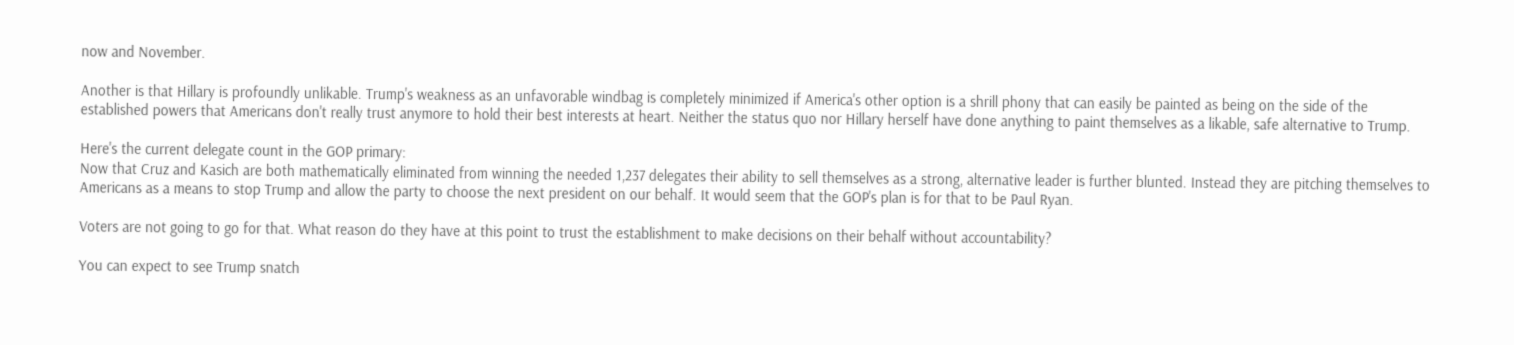now and November.

Another is that Hillary is profoundly unlikable. Trump's weakness as an unfavorable windbag is completely minimized if America's other option is a shrill phony that can easily be painted as being on the side of the established powers that Americans don't really trust anymore to hold their best interests at heart. Neither the status quo nor Hillary herself have done anything to paint themselves as a likable, safe alternative to Trump.

Here's the current delegate count in the GOP primary:
Now that Cruz and Kasich are both mathematically eliminated from winning the needed 1,237 delegates their ability to sell themselves as a strong, alternative leader is further blunted. Instead they are pitching themselves to Americans as a means to stop Trump and allow the party to choose the next president on our behalf. It would seem that the GOP's plan is for that to be Paul Ryan.

Voters are not going to go for that. What reason do they have at this point to trust the establishment to make decisions on their behalf without accountability?

You can expect to see Trump snatch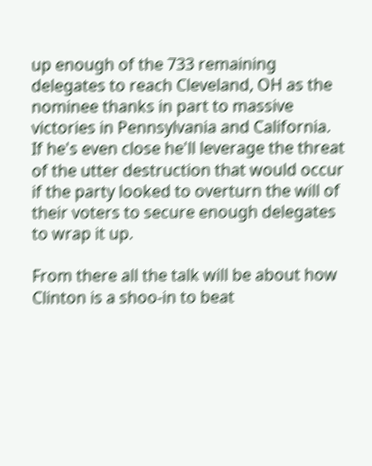up enough of the 733 remaining delegates to reach Cleveland, OH as the nominee thanks in part to massive victories in Pennsylvania and California. If he's even close he'll leverage the threat of the utter destruction that would occur if the party looked to overturn the will of their voters to secure enough delegates to wrap it up.

From there all the talk will be about how Clinton is a shoo-in to beat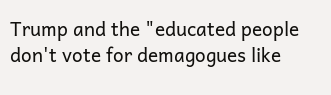Trump and the "educated people don't vote for demagogues like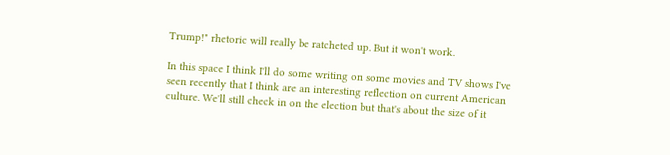Trump!" rhetoric will really be ratcheted up. But it won't work.

In this space I think I'll do some writing on some movies and TV shows I've seen recently that I think are an interesting reflection on current American culture. We'll still check in on the election but that's about the size of it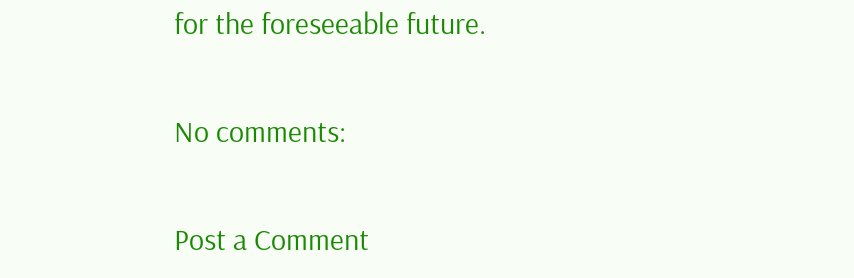for the foreseeable future.

No comments:

Post a Comment